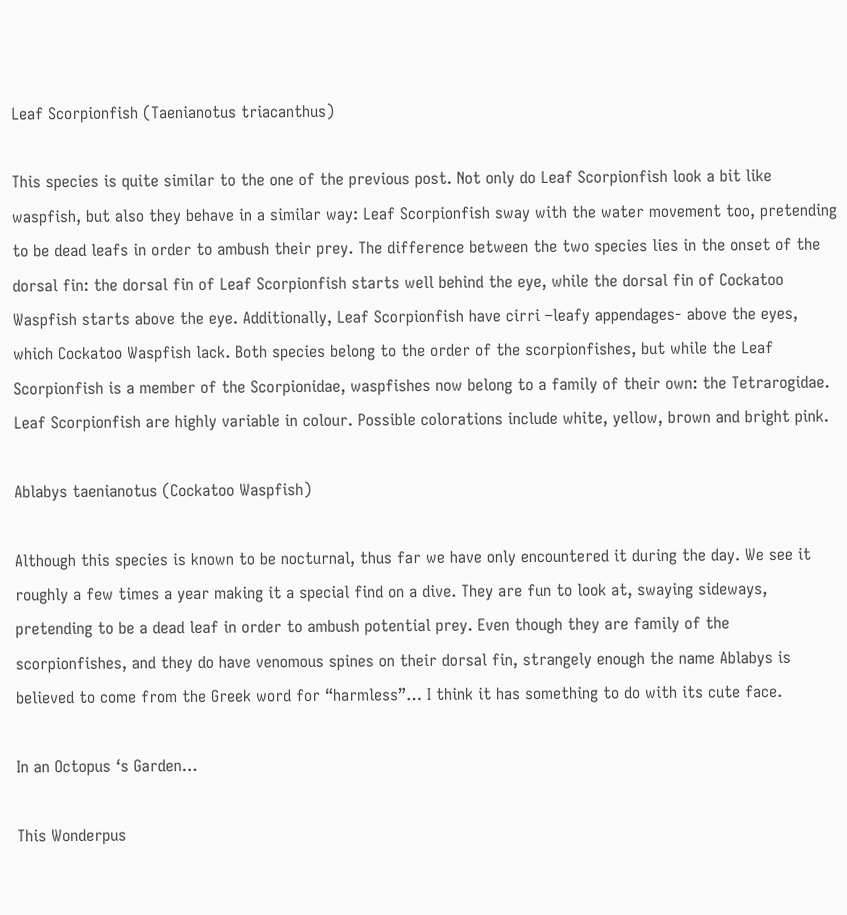Leaf Scorpionfish (Taenianotus triacanthus)

This species is quite similar to the one of the previous post. Not only do Leaf Scorpionfish look a bit like waspfish, but also they behave in a similar way: Leaf Scorpionfish sway with the water movement too, pretending to be dead leafs in order to ambush their prey. The difference between the two species lies in the onset of the dorsal fin: the dorsal fin of Leaf Scorpionfish starts well behind the eye, while the dorsal fin of Cockatoo Waspfish starts above the eye. Additionally, Leaf Scorpionfish have cirri –leafy appendages- above the eyes, which Cockatoo Waspfish lack. Both species belong to the order of the scorpionfishes, but while the Leaf Scorpionfish is a member of the Scorpionidae, waspfishes now belong to a family of their own: the Tetrarogidae. Leaf Scorpionfish are highly variable in colour. Possible colorations include white, yellow, brown and bright pink.

Ablabys taenianotus (Cockatoo Waspfish)

Although this species is known to be nocturnal, thus far we have only encountered it during the day. We see it roughly a few times a year making it a special find on a dive. They are fun to look at, swaying sideways, pretending to be a dead leaf in order to ambush potential prey. Even though they are family of the scorpionfishes, and they do have venomous spines on their dorsal fin, strangely enough the name Ablabys is believed to come from the Greek word for “harmless”… I think it has something to do with its cute face.

In an Octopus ‘s Garden…

This Wonderpus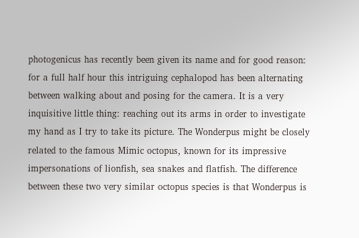photogenicus has recently been given its name and for good reason: for a full half hour this intriguing cephalopod has been alternating between walking about and posing for the camera. It is a very inquisitive little thing: reaching out its arms in order to investigate my hand as I try to take its picture. The Wonderpus might be closely related to the famous Mimic octopus, known for its impressive impersonations of lionfish, sea snakes and flatfish. The difference between these two very similar octopus species is that Wonderpus is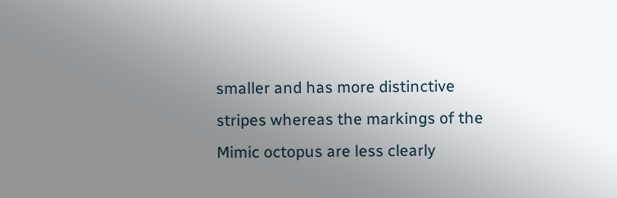smaller and has more distinctive stripes whereas the markings of the Mimic octopus are less clearly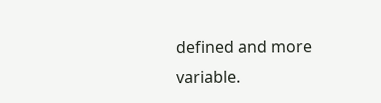defined and more variable.